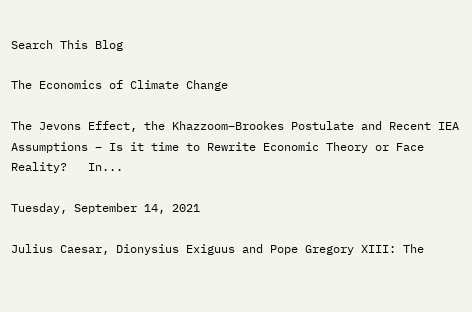Search This Blog

The Economics of Climate Change

The Jevons Effect, the Khazzoom–Brookes Postulate and Recent IEA Assumptions – Is it time to Rewrite Economic Theory or Face Reality?   In...

Tuesday, September 14, 2021

Julius Caesar, Dionysius Exiguus and Pope Gregory XIII: The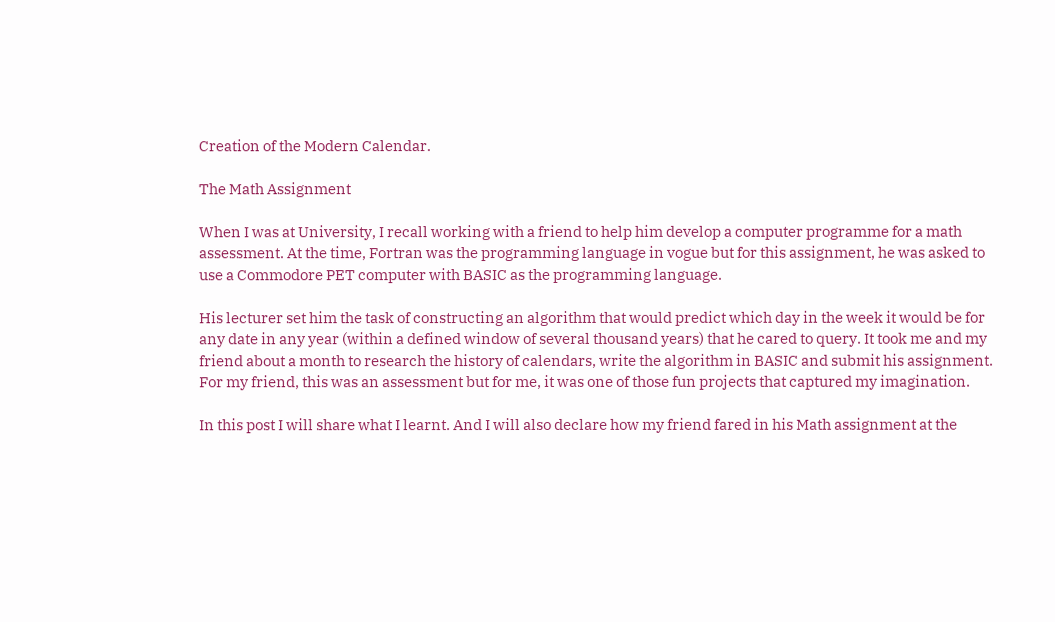Creation of the Modern Calendar.

The Math Assignment

When I was at University, I recall working with a friend to help him develop a computer programme for a math assessment. At the time, Fortran was the programming language in vogue but for this assignment, he was asked to use a Commodore PET computer with BASIC as the programming language.

His lecturer set him the task of constructing an algorithm that would predict which day in the week it would be for any date in any year (within a defined window of several thousand years) that he cared to query. It took me and my friend about a month to research the history of calendars, write the algorithm in BASIC and submit his assignment. For my friend, this was an assessment but for me, it was one of those fun projects that captured my imagination.

In this post I will share what I learnt. And I will also declare how my friend fared in his Math assignment at the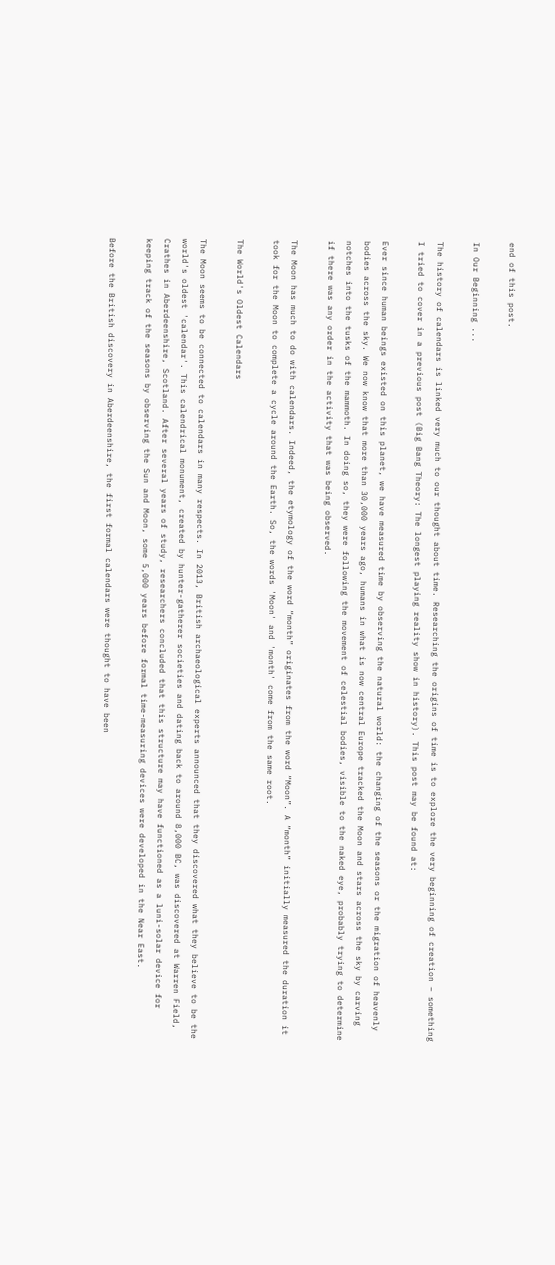end of this post.

In Our Beginning ...

The history of calendars is linked very much to our thought about time. Researching the origins of time is to explore the very beginning of creation – something I tried to cover in a previous post (Big Bang Theory: The longest playing reality show in history). This post may be found at:

Ever since human beings existed on this planet, we have measured time by observing the natural world: the changing of the seasons or the migration of heavenly bodies across the sky. We now know that more than 30,000 years ago, humans in what is now central Europe tracked the Moon and stars across the sky by carving notches into the tusks of the mammoth. In doing so, they were following the movement of celestial bodies, visible to the naked eye, probably trying to determine if there was any order in the activity that was being observed.

The Moon has much to do with calendars. Indeed, the etymology of the word “month” originates from the word “Moon”. A “month” initially measured the duration it took for the Moon to complete a cycle around the Earth. So, the words 'Moon' and 'month' come from the same root.

The World's Oldest Calendars

The Moon seems to be connected to calendars in many respects. In 2013, British archaeological experts announced that they discovered what they believe to be the world's oldest 'calendar'. This calendrical monument, created by hunter-gatherer societies and dating back to around 8,000 BC, was discovered at Warren Field, Crathes in Aberdeenshire, Scotland. After several years of study, researchers concluded that this structure may have functioned as a luni-solar device for keeping track of the seasons by observing the Sun and Moon, some 5,000 years before formal time-measuring devices were developed in the Near East.

Before the British discovery in Aberdeenshire, the first formal calendars were thought to have been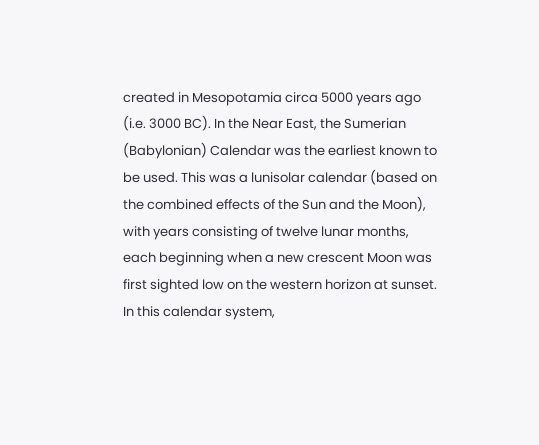created in Mesopotamia circa 5000 years ago (i.e. 3000 BC). In the Near East, the Sumerian (Babylonian) Calendar was the earliest known to be used. This was a lunisolar calendar (based on the combined effects of the Sun and the Moon), with years consisting of twelve lunar months, each beginning when a new crescent Moon was first sighted low on the western horizon at sunset. In this calendar system,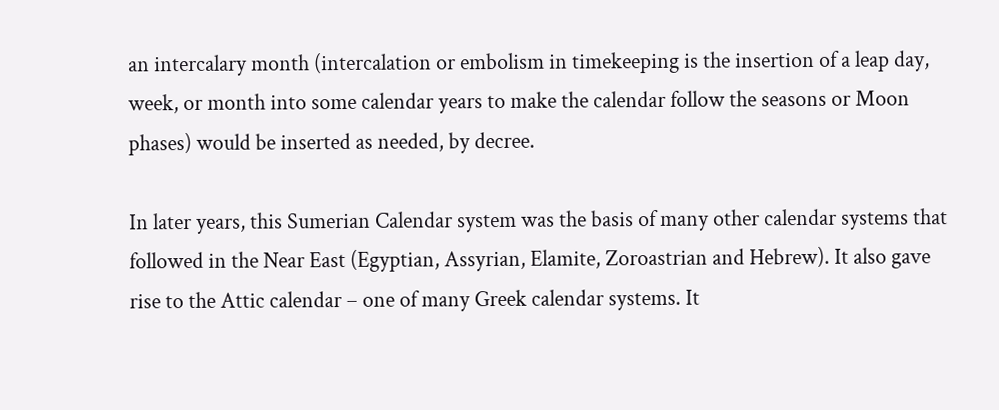an intercalary month (intercalation or embolism in timekeeping is the insertion of a leap day, week, or month into some calendar years to make the calendar follow the seasons or Moon phases) would be inserted as needed, by decree.

In later years, this Sumerian Calendar system was the basis of many other calendar systems that followed in the Near East (Egyptian, Assyrian, Elamite, Zoroastrian and Hebrew). It also gave rise to the Attic calendar – one of many Greek calendar systems. It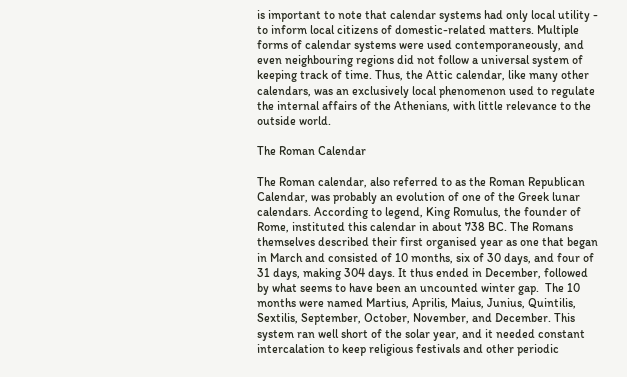is important to note that calendar systems had only local utility - to inform local citizens of domestic-related matters. Multiple forms of calendar systems were used contemporaneously, and even neighbouring regions did not follow a universal system of keeping track of time. Thus, the Attic calendar, like many other calendars, was an exclusively local phenomenon used to regulate the internal affairs of the Athenians, with little relevance to the outside world.

The Roman Calendar

The Roman calendar, also referred to as the Roman Republican Calendar, was probably an evolution of one of the Greek lunar calendars. According to legend, King Romulus, the founder of Rome, instituted this calendar in about 738 BC. The Romans themselves described their first organised year as one that began in March and consisted of 10 months, six of 30 days, and four of 31 days, making 304 days. It thus ended in December, followed by what seems to have been an uncounted winter gap.  The 10 months were named Martius, Aprilis, Maius, Junius, Quintilis, Sextilis, September, October, November, and December. This system ran well short of the solar year, and it needed constant intercalation to keep religious festivals and other periodic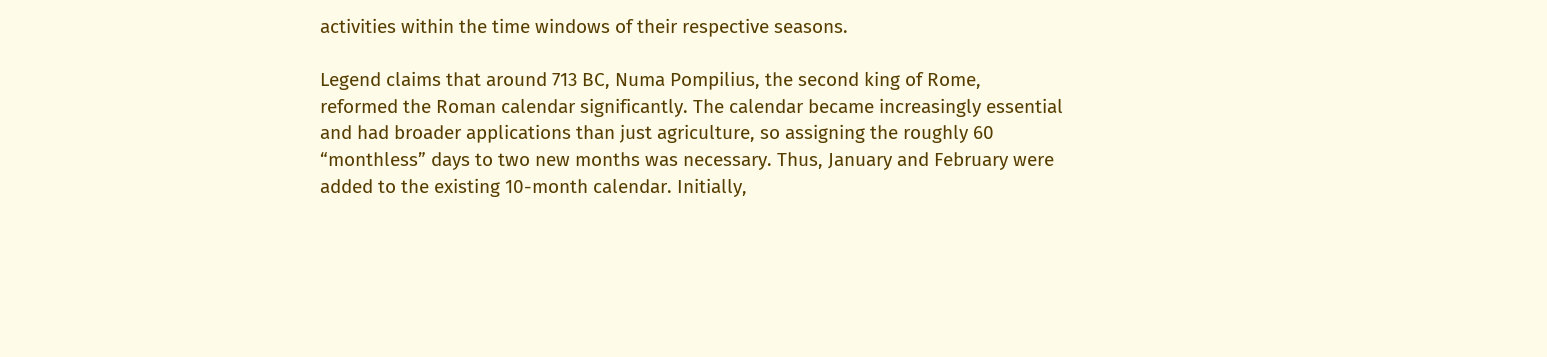activities within the time windows of their respective seasons.

Legend claims that around 713 BC, Numa Pompilius, the second king of Rome, reformed the Roman calendar significantly. The calendar became increasingly essential and had broader applications than just agriculture, so assigning the roughly 60 “monthless” days to two new months was necessary. Thus, January and February were added to the existing 10-month calendar. Initially,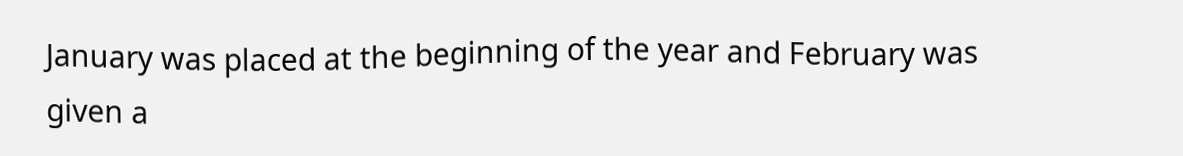January was placed at the beginning of the year and February was given a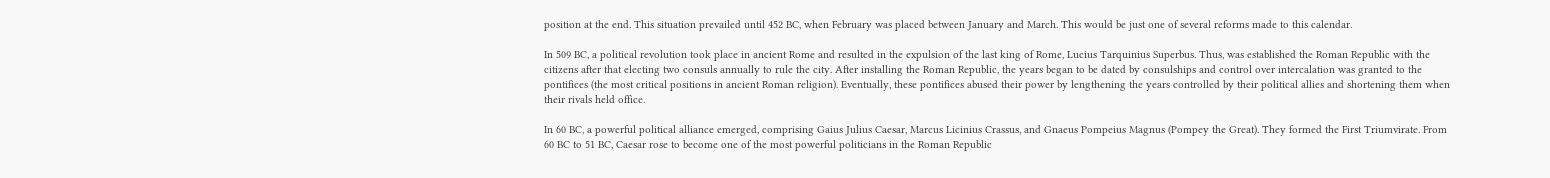position at the end. This situation prevailed until 452 BC, when February was placed between January and March. This would be just one of several reforms made to this calendar.

In 509 BC, a political revolution took place in ancient Rome and resulted in the expulsion of the last king of Rome, Lucius Tarquinius Superbus. Thus, was established the Roman Republic with the citizens after that electing two consuls annually to rule the city. After installing the Roman Republic, the years began to be dated by consulships and control over intercalation was granted to the pontifices (the most critical positions in ancient Roman religion). Eventually, these pontifices abused their power by lengthening the years controlled by their political allies and shortening them when their rivals held office.

In 60 BC, a powerful political alliance emerged, comprising Gaius Julius Caesar, Marcus Licinius Crassus, and Gnaeus Pompeius Magnus (Pompey the Great). They formed the First Triumvirate. From 60 BC to 51 BC, Caesar rose to become one of the most powerful politicians in the Roman Republic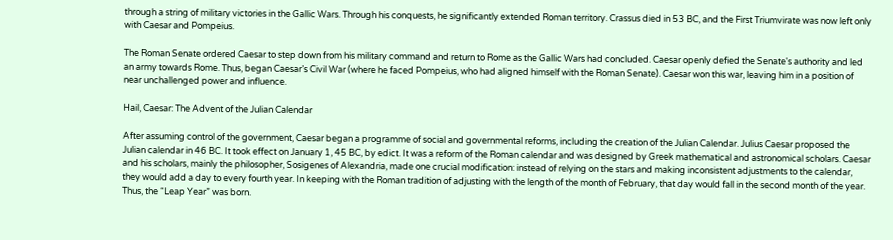through a string of military victories in the Gallic Wars. Through his conquests, he significantly extended Roman territory. Crassus died in 53 BC, and the First Triumvirate was now left only with Caesar and Pompeius.

The Roman Senate ordered Caesar to step down from his military command and return to Rome as the Gallic Wars had concluded. Caesar openly defied the Senate's authority and led an army towards Rome. Thus, began Caesar’s Civil War (where he faced Pompeius, who had aligned himself with the Roman Senate). Caesar won this war, leaving him in a position of near unchallenged power and influence.

Hail, Caesar: The Advent of the Julian Calendar

After assuming control of the government, Caesar began a programme of social and governmental reforms, including the creation of the Julian Calendar. Julius Caesar proposed the Julian calendar in 46 BC. It took effect on January 1, 45 BC, by edict. It was a reform of the Roman calendar and was designed by Greek mathematical and astronomical scholars. Caesar and his scholars, mainly the philosopher, Sosigenes of Alexandria, made one crucial modification: instead of relying on the stars and making inconsistent adjustments to the calendar, they would add a day to every fourth year. In keeping with the Roman tradition of adjusting with the length of the month of February, that day would fall in the second month of the year. Thus, the “Leap Year” was born.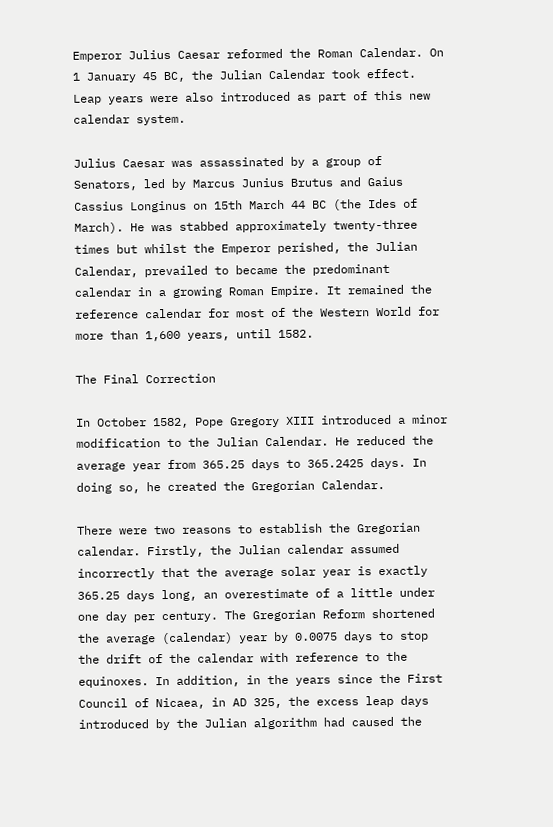Emperor Julius Caesar reformed the Roman Calendar. On 1 January 45 BC, the Julian Calendar took effect. Leap years were also introduced as part of this new calendar system.

Julius Caesar was assassinated by a group of Senators, led by Marcus Junius Brutus and Gaius Cassius Longinus on 15th March 44 BC (the Ides of March). He was stabbed approximately twenty-three times but whilst the Emperor perished, the Julian Calendar, prevailed to became the predominant calendar in a growing Roman Empire. It remained the reference calendar for most of the Western World for more than 1,600 years, until 1582.

The Final Correction

In October 1582, Pope Gregory XIII introduced a minor modification to the Julian Calendar. He reduced the average year from 365.25 days to 365.2425 days. In doing so, he created the Gregorian Calendar.

There were two reasons to establish the Gregorian calendar. Firstly, the Julian calendar assumed incorrectly that the average solar year is exactly 365.25 days long, an overestimate of a little under one day per century. The Gregorian Reform shortened the average (calendar) year by 0.0075 days to stop the drift of the calendar with reference to the equinoxes. In addition, in the years since the First Council of Nicaea, in AD 325, the excess leap days introduced by the Julian algorithm had caused the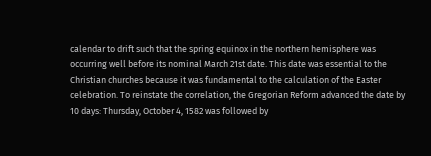calendar to drift such that the spring equinox in the northern hemisphere was occurring well before its nominal March 21st date. This date was essential to the Christian churches because it was fundamental to the calculation of the Easter celebration. To reinstate the correlation, the Gregorian Reform advanced the date by 10 days: Thursday, October 4, 1582 was followed by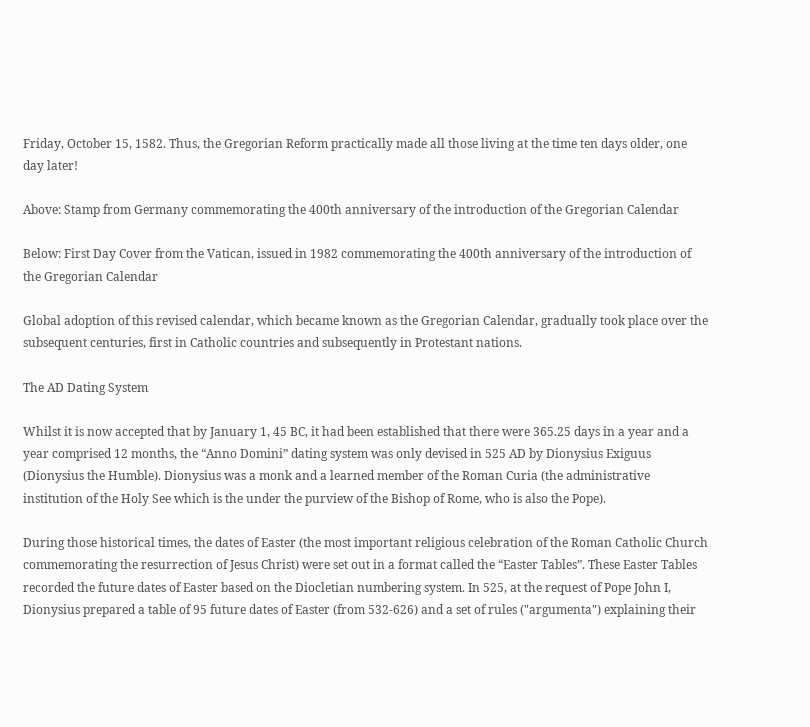Friday, October 15, 1582. Thus, the Gregorian Reform practically made all those living at the time ten days older, one day later!

Above: Stamp from Germany commemorating the 400th anniversary of the introduction of the Gregorian Calendar

Below: First Day Cover from the Vatican, issued in 1982 commemorating the 400th anniversary of the introduction of the Gregorian Calendar

Global adoption of this revised calendar, which became known as the Gregorian Calendar, gradually took place over the subsequent centuries, first in Catholic countries and subsequently in Protestant nations.

The AD Dating System

Whilst it is now accepted that by January 1, 45 BC, it had been established that there were 365.25 days in a year and a year comprised 12 months, the “Anno Domini” dating system was only devised in 525 AD by Dionysius Exiguus (Dionysius the Humble). Dionysius was a monk and a learned member of the Roman Curia (the administrative institution of the Holy See which is the under the purview of the Bishop of Rome, who is also the Pope).

During those historical times, the dates of Easter (the most important religious celebration of the Roman Catholic Church commemorating the resurrection of Jesus Christ) were set out in a format called the “Easter Tables”. These Easter Tables recorded the future dates of Easter based on the Diocletian numbering system. In 525, at the request of Pope John I, Dionysius prepared a table of 95 future dates of Easter (from 532-626) and a set of rules ("argumenta") explaining their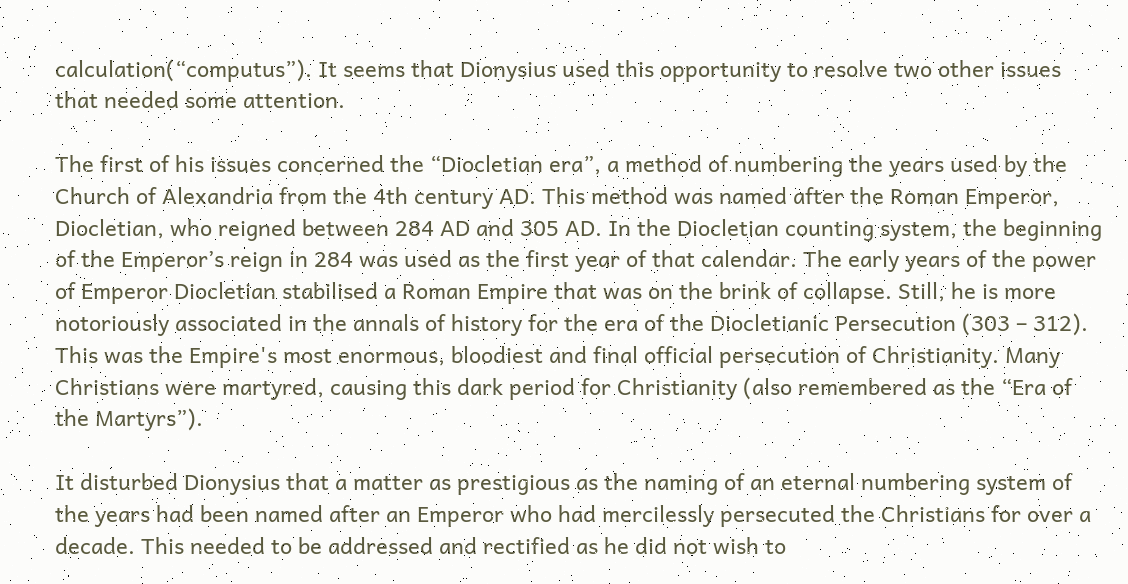calculation(“computus”). It seems that Dionysius used this opportunity to resolve two other issues that needed some attention.

The first of his issues concerned the “Diocletian era”, a method of numbering the years used by the Church of Alexandria from the 4th century AD. This method was named after the Roman Emperor, Diocletian, who reigned between 284 AD and 305 AD. In the Diocletian counting system, the beginning of the Emperor’s reign in 284 was used as the first year of that calendar. The early years of the power of Emperor Diocletian stabilised a Roman Empire that was on the brink of collapse. Still, he is more notoriously associated in the annals of history for the era of the Diocletianic Persecution (303 – 312). This was the Empire's most enormous, bloodiest and final official persecution of Christianity. Many Christians were martyred, causing this dark period for Christianity (also remembered as the “Era of the Martyrs”).

It disturbed Dionysius that a matter as prestigious as the naming of an eternal numbering system of the years had been named after an Emperor who had mercilessly persecuted the Christians for over a decade. This needed to be addressed and rectified as he did not wish to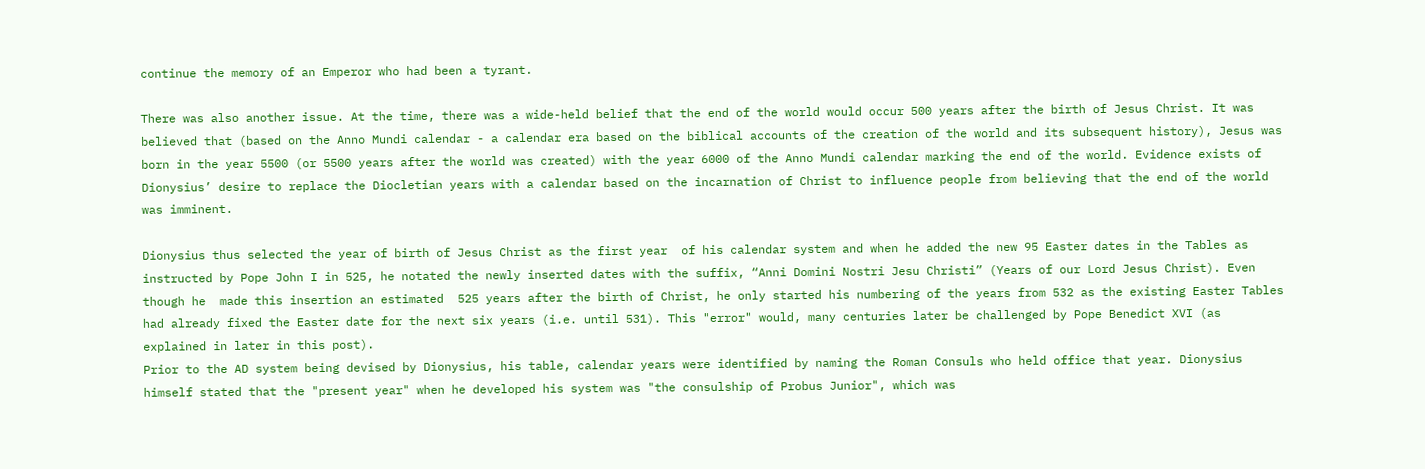continue the memory of an Emperor who had been a tyrant.

There was also another issue. At the time, there was a wide-held belief that the end of the world would occur 500 years after the birth of Jesus Christ. It was believed that (based on the Anno Mundi calendar - a calendar era based on the biblical accounts of the creation of the world and its subsequent history), Jesus was born in the year 5500 (or 5500 years after the world was created) with the year 6000 of the Anno Mundi calendar marking the end of the world. Evidence exists of Dionysius’ desire to replace the Diocletian years with a calendar based on the incarnation of Christ to influence people from believing that the end of the world was imminent.

Dionysius thus selected the year of birth of Jesus Christ as the first year  of his calendar system and when he added the new 95 Easter dates in the Tables as instructed by Pope John I in 525, he notated the newly inserted dates with the suffix, “Anni Domini Nostri Jesu Christi” (Years of our Lord Jesus Christ). Even though he  made this insertion an estimated  525 years after the birth of Christ, he only started his numbering of the years from 532 as the existing Easter Tables had already fixed the Easter date for the next six years (i.e. until 531). This "error" would, many centuries later be challenged by Pope Benedict XVI (as explained in later in this post).
Prior to the AD system being devised by Dionysius, his table, calendar years were identified by naming the Roman Consuls who held office that year. Dionysius himself stated that the "present year" when he developed his system was "the consulship of Probus Junior", which was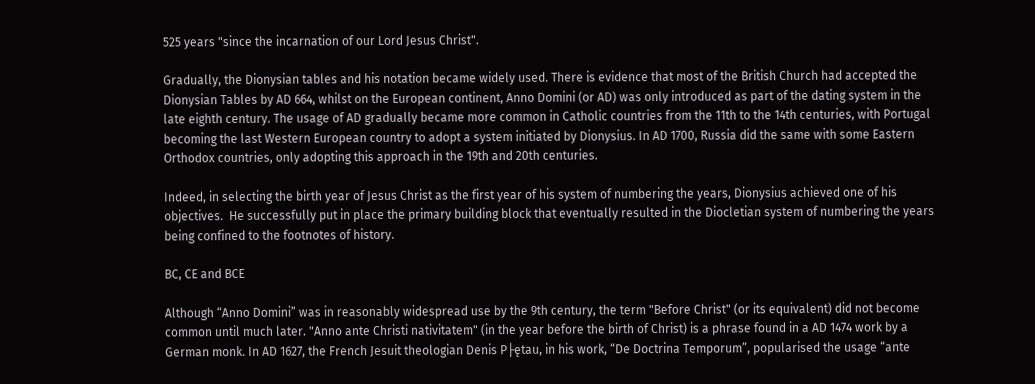525 years "since the incarnation of our Lord Jesus Christ".

Gradually, the Dionysian tables and his notation became widely used. There is evidence that most of the British Church had accepted the Dionysian Tables by AD 664, whilst on the European continent, Anno Domini (or AD) was only introduced as part of the dating system in the late eighth century. The usage of AD gradually became more common in Catholic countries from the 11th to the 14th centuries, with Portugal becoming the last Western European country to adopt a system initiated by Dionysius. In AD 1700, Russia did the same with some Eastern Orthodox countries, only adopting this approach in the 19th and 20th centuries.

Indeed, in selecting the birth year of Jesus Christ as the first year of his system of numbering the years, Dionysius achieved one of his objectives.  He successfully put in place the primary building block that eventually resulted in the Diocletian system of numbering the years being confined to the footnotes of history.

BC, CE and BCE

Although “Anno Domini” was in reasonably widespread use by the 9th century, the term "Before Christ" (or its equivalent) did not become common until much later. "Anno ante Christi nativitatem" (in the year before the birth of Christ) is a phrase found in a AD 1474 work by a German monk. In AD 1627, the French Jesuit theologian Denis P├ętau, in his work, “De Doctrina Temporum”, popularised the usage “ante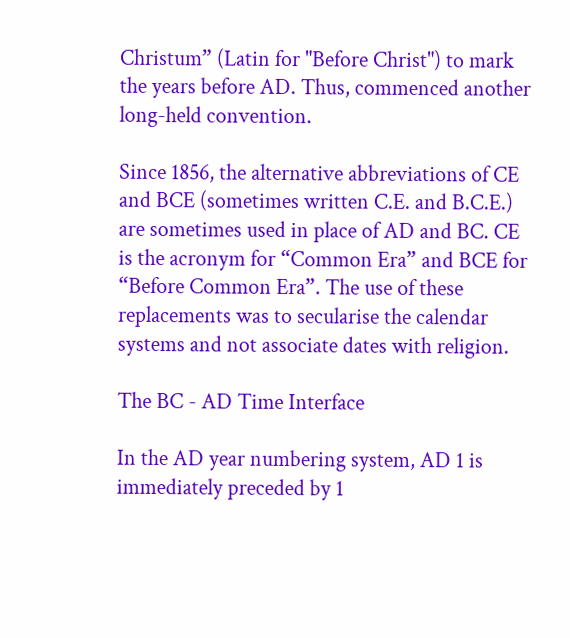Christum” (Latin for "Before Christ") to mark the years before AD. Thus, commenced another long-held convention.

Since 1856, the alternative abbreviations of CE and BCE (sometimes written C.E. and B.C.E.) are sometimes used in place of AD and BC. CE is the acronym for “Common Era” and BCE for “Before Common Era”. The use of these replacements was to secularise the calendar systems and not associate dates with religion.

The BC - AD Time Interface

In the AD year numbering system, AD 1 is immediately preceded by 1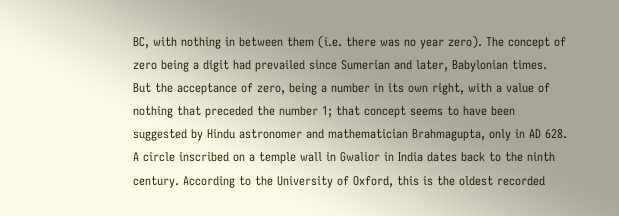BC, with nothing in between them (i.e. there was no year zero). The concept of zero being a digit had prevailed since Sumerian and later, Babylonian times. But the acceptance of zero, being a number in its own right, with a value of nothing that preceded the number 1; that concept seems to have been suggested by Hindu astronomer and mathematician Brahmagupta, only in AD 628. A circle inscribed on a temple wall in Gwalior in India dates back to the ninth century. According to the University of Oxford, this is the oldest recorded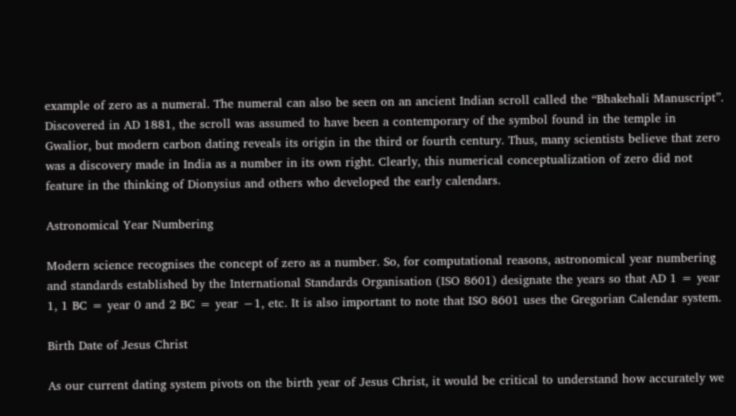example of zero as a numeral. The numeral can also be seen on an ancient Indian scroll called the “Bhakehali Manuscript”. Discovered in AD 1881, the scroll was assumed to have been a contemporary of the symbol found in the temple in Gwalior, but modern carbon dating reveals its origin in the third or fourth century. Thus, many scientists believe that zero was a discovery made in India as a number in its own right. Clearly, this numerical conceptualization of zero did not feature in the thinking of Dionysius and others who developed the early calendars.

Astronomical Year Numbering

Modern science recognises the concept of zero as a number. So, for computational reasons, astronomical year numbering and standards established by the International Standards Organisation (ISO 8601) designate the years so that AD 1 = year 1, 1 BC = year 0 and 2 BC = year −1, etc. It is also important to note that ISO 8601 uses the Gregorian Calendar system.

Birth Date of Jesus Christ

As our current dating system pivots on the birth year of Jesus Christ, it would be critical to understand how accurately we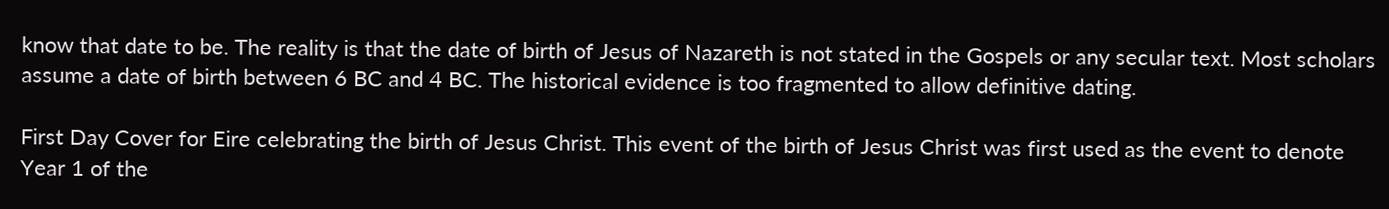know that date to be. The reality is that the date of birth of Jesus of Nazareth is not stated in the Gospels or any secular text. Most scholars assume a date of birth between 6 BC and 4 BC. The historical evidence is too fragmented to allow definitive dating.

First Day Cover for Eire celebrating the birth of Jesus Christ. This event of the birth of Jesus Christ was first used as the event to denote Year 1 of the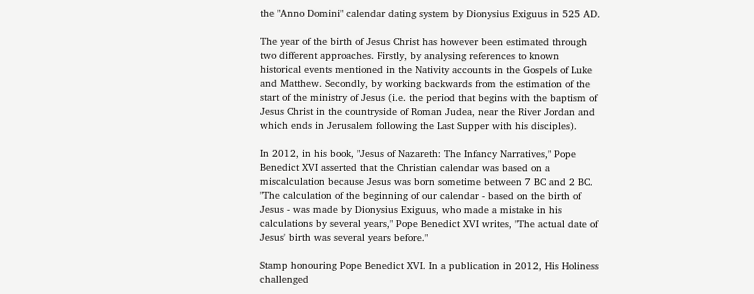the "Anno Domini" calendar dating system by Dionysius Exiguus in 525 AD.

The year of the birth of Jesus Christ has however been estimated through two different approaches. Firstly, by analysing references to known historical events mentioned in the Nativity accounts in the Gospels of Luke and Matthew. Secondly, by working backwards from the estimation of the start of the ministry of Jesus (i.e. the period that begins with the baptism of Jesus Christ in the countryside of Roman Judea, near the River Jordan and which ends in Jerusalem following the Last Supper with his disciples).

In 2012, in his book, "Jesus of Nazareth: The Infancy Narratives," Pope Benedict XVI asserted that the Christian calendar was based on a miscalculation because Jesus was born sometime between 7 BC and 2 BC. "The calculation of the beginning of our calendar - based on the birth of Jesus - was made by Dionysius Exiguus, who made a mistake in his calculations by several years," Pope Benedict XVI writes, "The actual date of Jesus' birth was several years before."

Stamp honouring Pope Benedict XVI. In a publication in 2012, His Holiness challenged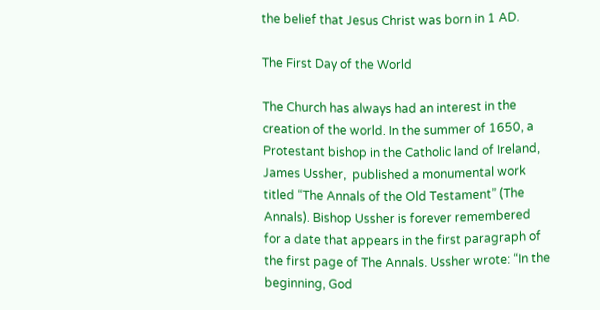the belief that Jesus Christ was born in 1 AD.

The First Day of the World

The Church has always had an interest in the creation of the world. In the summer of 1650, a Protestant bishop in the Catholic land of Ireland, James Ussher,  published a monumental work titled “The Annals of the Old Testament” (The Annals). Bishop Ussher is forever remembered for a date that appears in the first paragraph of the first page of The Annals. Ussher wrote: “In the beginning, God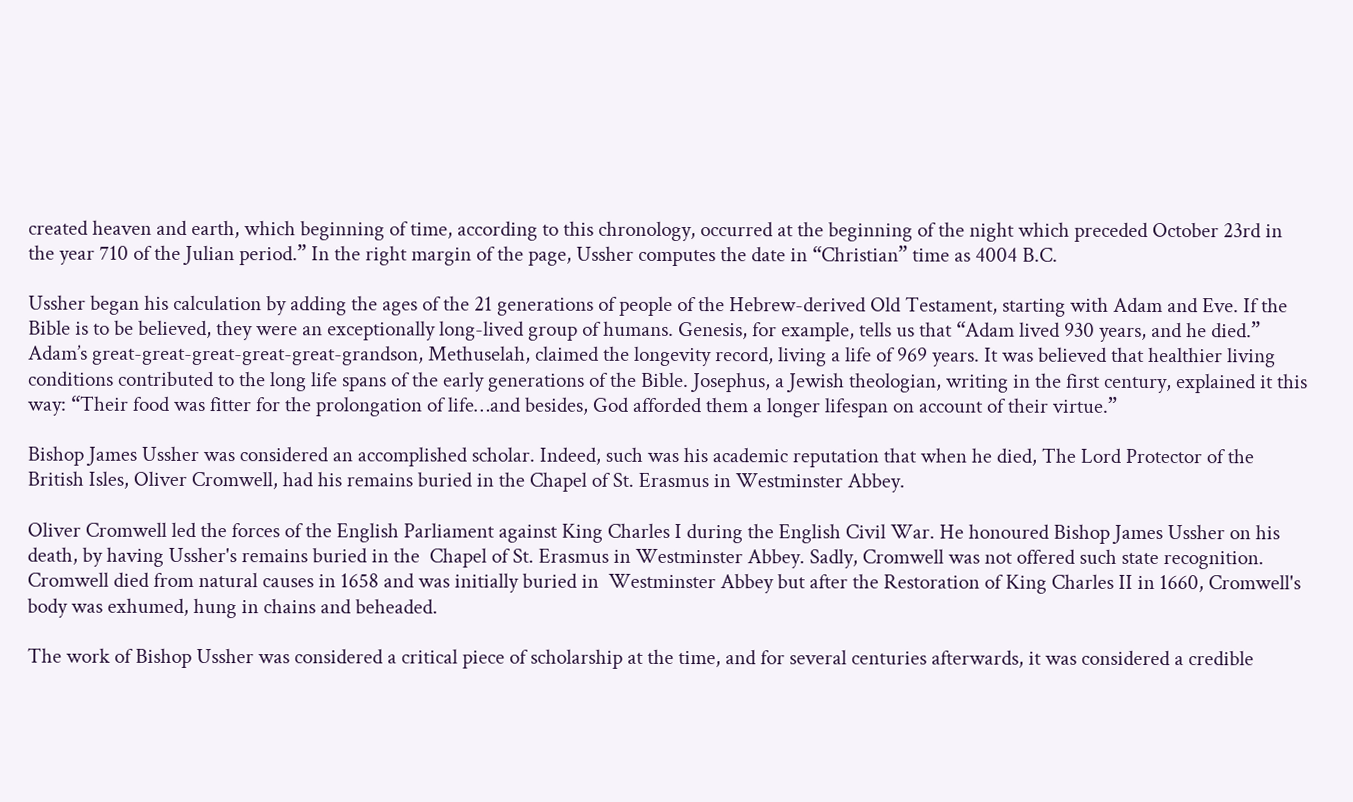created heaven and earth, which beginning of time, according to this chronology, occurred at the beginning of the night which preceded October 23rd in the year 710 of the Julian period.” In the right margin of the page, Ussher computes the date in “Christian” time as 4004 B.C.

Ussher began his calculation by adding the ages of the 21 generations of people of the Hebrew-derived Old Testament, starting with Adam and Eve. If the Bible is to be believed, they were an exceptionally long-lived group of humans. Genesis, for example, tells us that “Adam lived 930 years, and he died.” Adam’s great-great-great-great-great-grandson, Methuselah, claimed the longevity record, living a life of 969 years. It was believed that healthier living conditions contributed to the long life spans of the early generations of the Bible. Josephus, a Jewish theologian, writing in the first century, explained it this way: “Their food was fitter for the prolongation of life…and besides, God afforded them a longer lifespan on account of their virtue.”

Bishop James Ussher was considered an accomplished scholar. Indeed, such was his academic reputation that when he died, The Lord Protector of the British Isles, Oliver Cromwell, had his remains buried in the Chapel of St. Erasmus in Westminster Abbey.

Oliver Cromwell led the forces of the English Parliament against King Charles I during the English Civil War. He honoured Bishop James Ussher on his death, by having Ussher's remains buried in the  Chapel of St. Erasmus in Westminster Abbey. Sadly, Cromwell was not offered such state recognition. Cromwell died from natural causes in 1658 and was initially buried in  Westminster Abbey but after the Restoration of King Charles II in 1660, Cromwell's body was exhumed, hung in chains and beheaded.

The work of Bishop Ussher was considered a critical piece of scholarship at the time, and for several centuries afterwards, it was considered a credible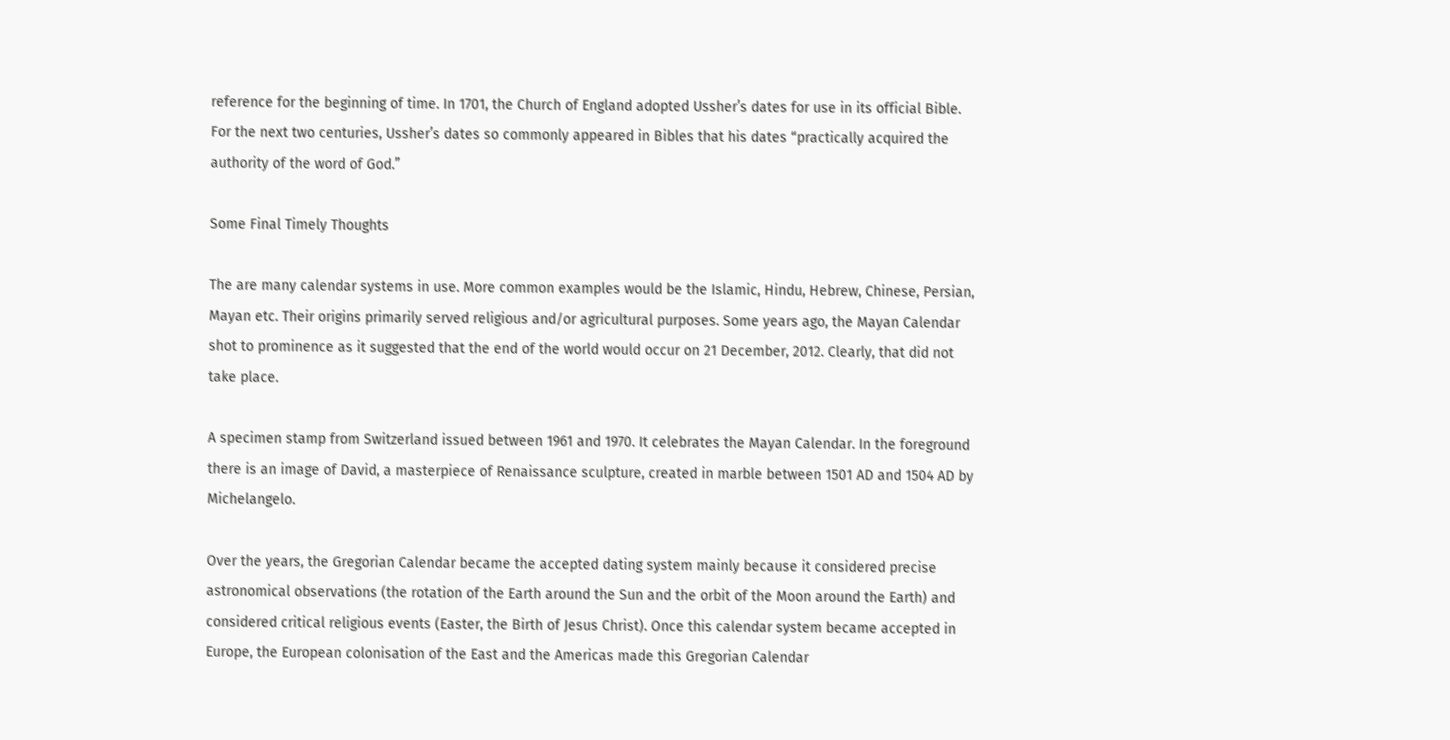reference for the beginning of time. In 1701, the Church of England adopted Ussher’s dates for use in its official Bible. For the next two centuries, Ussher’s dates so commonly appeared in Bibles that his dates “practically acquired the authority of the word of God.”

Some Final Timely Thoughts

The are many calendar systems in use. More common examples would be the Islamic, Hindu, Hebrew, Chinese, Persian, Mayan etc. Their origins primarily served religious and/or agricultural purposes. Some years ago, the Mayan Calendar shot to prominence as it suggested that the end of the world would occur on 21 December, 2012. Clearly, that did not take place.

A specimen stamp from Switzerland issued between 1961 and 1970. It celebrates the Mayan Calendar. In the foreground there is an image of David, a masterpiece of Renaissance sculpture, created in marble between 1501 AD and 1504 AD by Michelangelo.

Over the years, the Gregorian Calendar became the accepted dating system mainly because it considered precise astronomical observations (the rotation of the Earth around the Sun and the orbit of the Moon around the Earth) and considered critical religious events (Easter, the Birth of Jesus Christ). Once this calendar system became accepted in Europe, the European colonisation of the East and the Americas made this Gregorian Calendar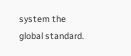system the global standard.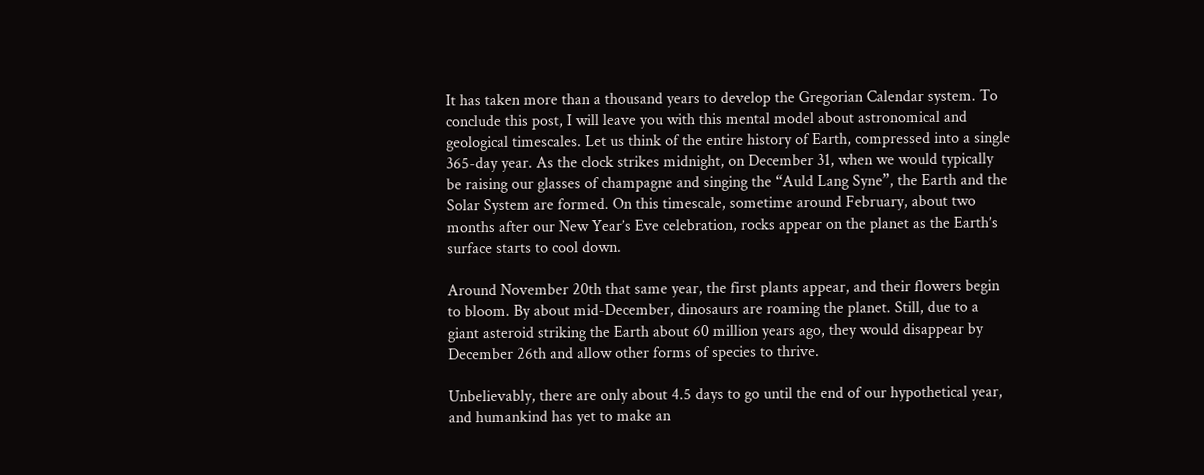It has taken more than a thousand years to develop the Gregorian Calendar system. To conclude this post, I will leave you with this mental model about astronomical and geological timescales. Let us think of the entire history of Earth, compressed into a single 365-day year. As the clock strikes midnight, on December 31, when we would typically be raising our glasses of champagne and singing the “Auld Lang Syne”, the Earth and the Solar System are formed. On this timescale, sometime around February, about two months after our New Year’s Eve celebration, rocks appear on the planet as the Earth’s surface starts to cool down.

Around November 20th that same year, the first plants appear, and their flowers begin to bloom. By about mid-December, dinosaurs are roaming the planet. Still, due to a giant asteroid striking the Earth about 60 million years ago, they would disappear by December 26th and allow other forms of species to thrive.

Unbelievably, there are only about 4.5 days to go until the end of our hypothetical year, and humankind has yet to make an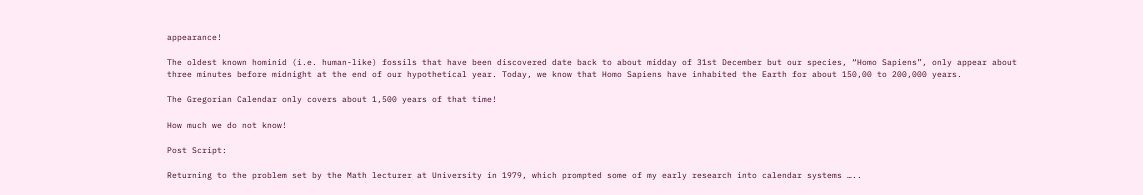appearance!

The oldest known hominid (i.e. human-like) fossils that have been discovered date back to about midday of 31st December but our species, “Homo Sapiens”, only appear about three minutes before midnight at the end of our hypothetical year. Today, we know that Homo Sapiens have inhabited the Earth for about 150,00 to 200,000 years.

The Gregorian Calendar only covers about 1,500 years of that time!

How much we do not know!

Post Script:

Returning to the problem set by the Math lecturer at University in 1979, which prompted some of my early research into calendar systems …..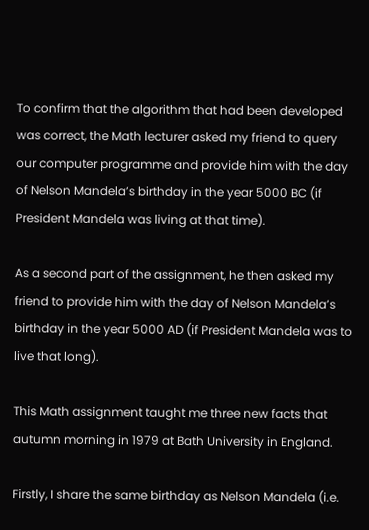To confirm that the algorithm that had been developed was correct, the Math lecturer asked my friend to query our computer programme and provide him with the day of Nelson Mandela’s birthday in the year 5000 BC (if President Mandela was living at that time).

As a second part of the assignment, he then asked my friend to provide him with the day of Nelson Mandela’s birthday in the year 5000 AD (if President Mandela was to live that long).

This Math assignment taught me three new facts that autumn morning in 1979 at Bath University in England.

Firstly, I share the same birthday as Nelson Mandela (i.e.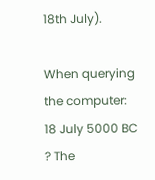18th July).

When querying the computer: 18 July 5000 BC ? The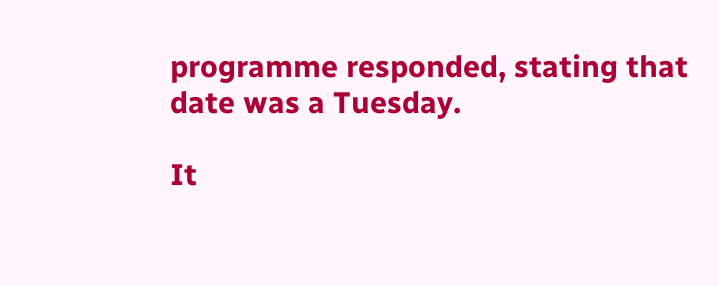programme responded, stating that date was a Tuesday.

It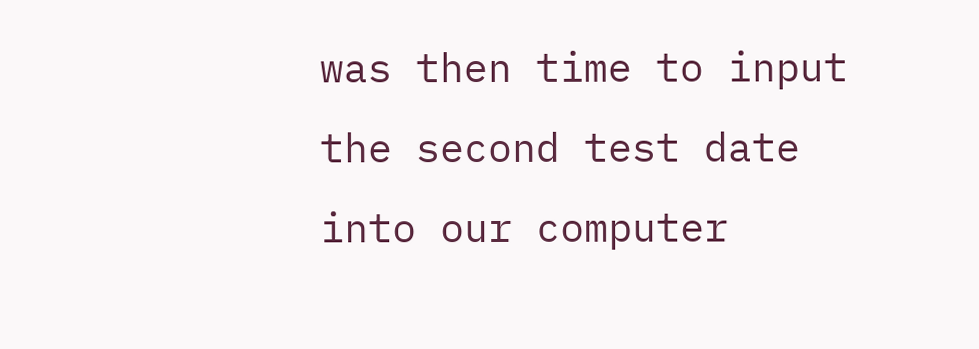was then time to input the second test date into our computer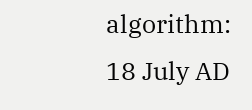algorithm: 18 July AD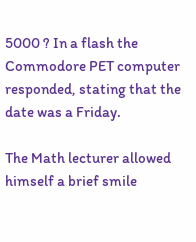5000 ? In a flash the Commodore PET computer responded, stating that the date was a Friday.

The Math lecturer allowed himself a brief smile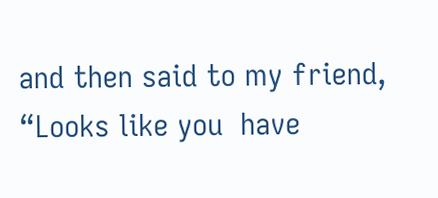and then said to my friend, “Looks like you  have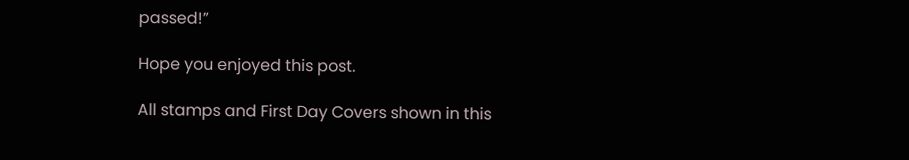passed!”

Hope you enjoyed this post.

All stamps and First Day Covers shown in this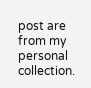post are from my personal collection.